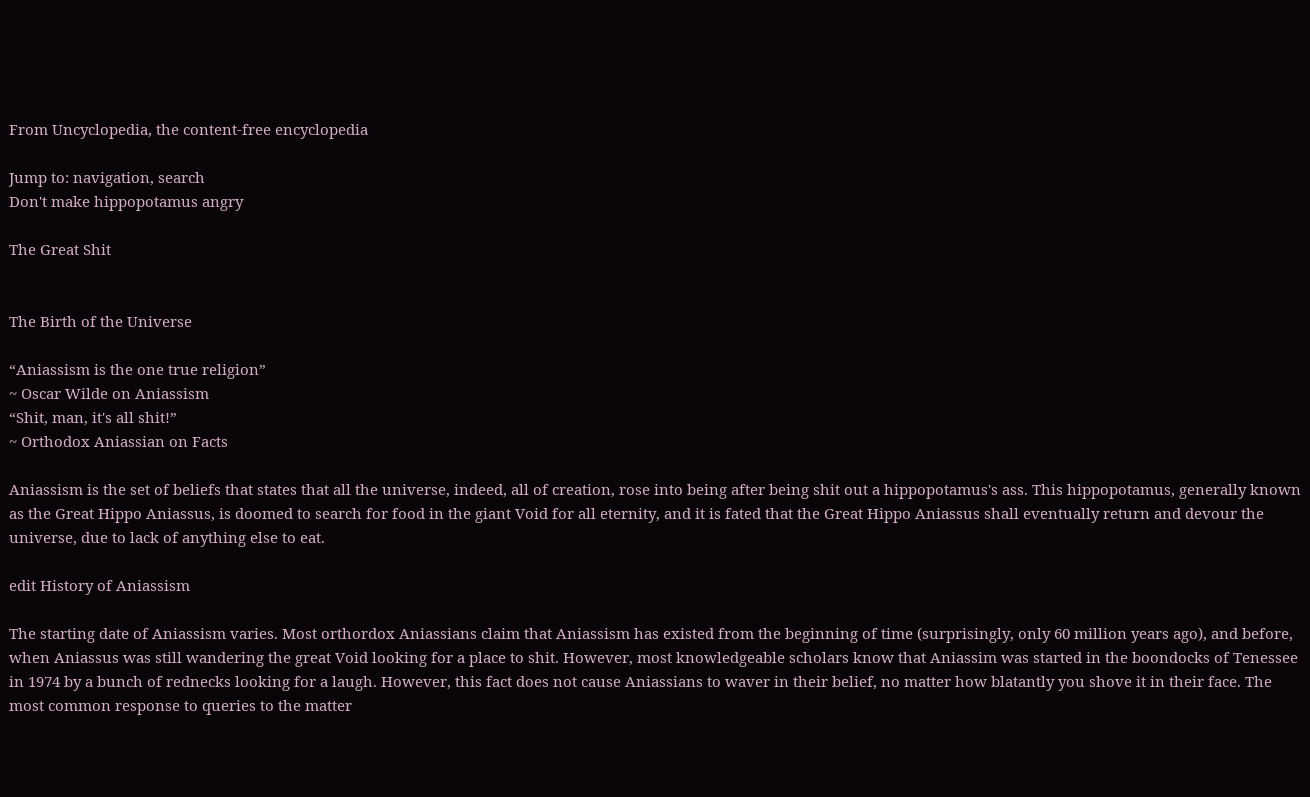From Uncyclopedia, the content-free encyclopedia

Jump to: navigation, search
Don't make hippopotamus angry

The Great Shit


The Birth of the Universe

“Aniassism is the one true religion”
~ Oscar Wilde on Aniassism
“Shit, man, it's all shit!”
~ Orthodox Aniassian on Facts

Aniassism is the set of beliefs that states that all the universe, indeed, all of creation, rose into being after being shit out a hippopotamus's ass. This hippopotamus, generally known as the Great Hippo Aniassus, is doomed to search for food in the giant Void for all eternity, and it is fated that the Great Hippo Aniassus shall eventually return and devour the universe, due to lack of anything else to eat.

edit History of Aniassism

The starting date of Aniassism varies. Most orthordox Aniassians claim that Aniassism has existed from the beginning of time (surprisingly, only 60 million years ago), and before, when Aniassus was still wandering the great Void looking for a place to shit. However, most knowledgeable scholars know that Aniassim was started in the boondocks of Tenessee in 1974 by a bunch of rednecks looking for a laugh. However, this fact does not cause Aniassians to waver in their belief, no matter how blatantly you shove it in their face. The most common response to queries to the matter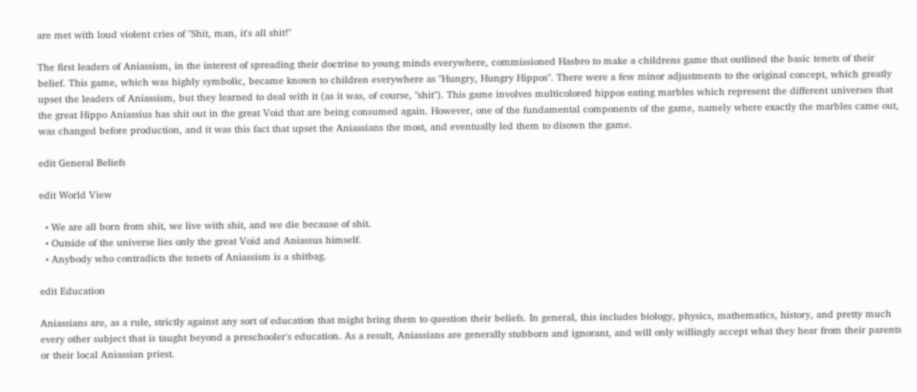are met with loud violent cries of "Shit, man, it's all shit!"

The first leaders of Aniassism, in the interest of spreading their doctrine to young minds everywhere, commissioned Hasbro to make a childrens game that outlined the basic tenets of their belief. This game, which was highly symbolic, became known to children everywhere as "Hungry, Hungry Hippos". There were a few minor adjustments to the original concept, which greatly upset the leaders of Aniassism, but they learned to deal with it (as it was, of course, "shit"). This game involves multicolored hippos eating marbles which represent the different universes that the great Hippo Aniassius has shit out in the great Void that are being consumed again. However, one of the fundamental components of the game, namely where exactly the marbles came out, was changed before production, and it was this fact that upset the Aniassians the most, and eventually led them to disown the game.

edit General Beliefs

edit World View

  • We are all born from shit, we live with shit, and we die because of shit.
  • Outside of the universe lies only the great Void and Aniassus himself.
  • Anybody who contradicts the tenets of Aniassism is a shitbag.

edit Education

Aniassians are, as a rule, strictly against any sort of education that might bring them to question their beliefs. In general, this includes biology, physics, mathematics, history, and pretty much every other subject that is taught beyond a preschooler's education. As a result, Aniassians are generally stubborn and ignorant, and will only willingly accept what they hear from their parents or their local Aniassian priest.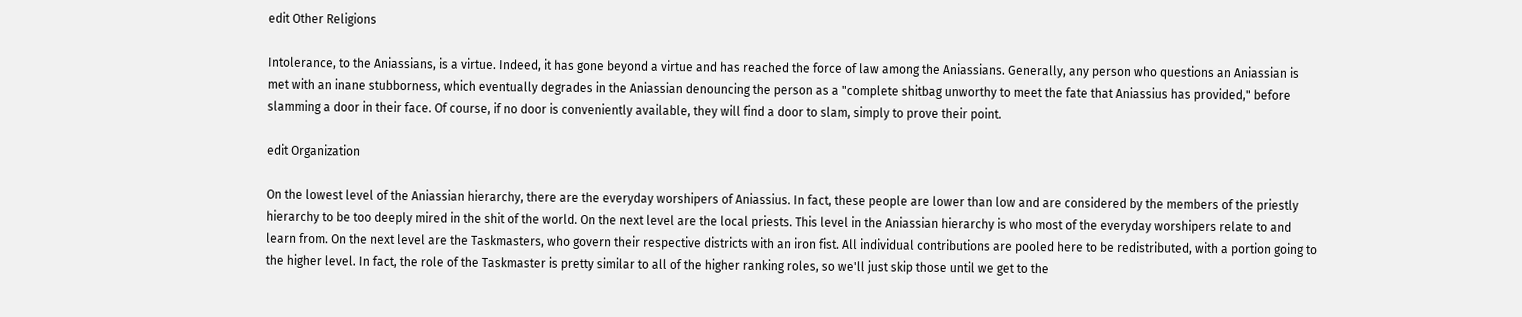edit Other Religions

Intolerance, to the Aniassians, is a virtue. Indeed, it has gone beyond a virtue and has reached the force of law among the Aniassians. Generally, any person who questions an Aniassian is met with an inane stubborness, which eventually degrades in the Aniassian denouncing the person as a "complete shitbag unworthy to meet the fate that Aniassius has provided," before slamming a door in their face. Of course, if no door is conveniently available, they will find a door to slam, simply to prove their point.

edit Organization

On the lowest level of the Aniassian hierarchy, there are the everyday worshipers of Aniassius. In fact, these people are lower than low and are considered by the members of the priestly hierarchy to be too deeply mired in the shit of the world. On the next level are the local priests. This level in the Aniassian hierarchy is who most of the everyday worshipers relate to and learn from. On the next level are the Taskmasters, who govern their respective districts with an iron fist. All individual contributions are pooled here to be redistributed, with a portion going to the higher level. In fact, the role of the Taskmaster is pretty similar to all of the higher ranking roles, so we'll just skip those until we get to the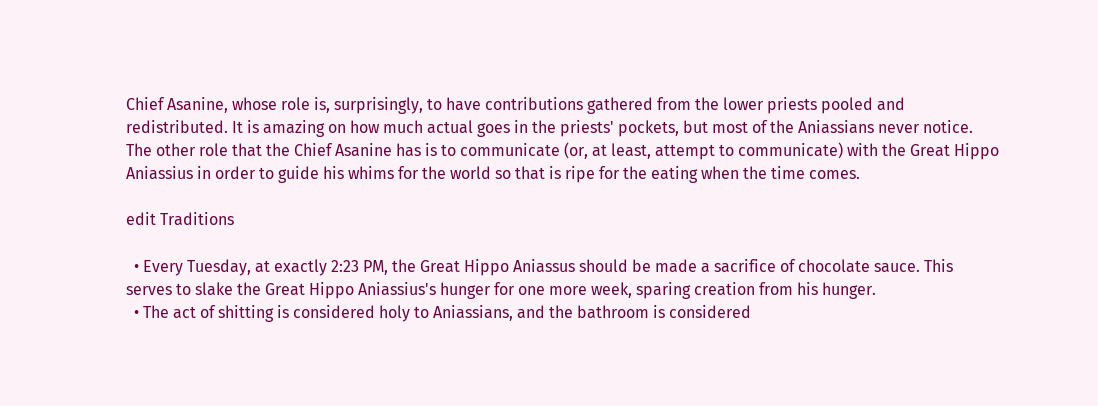Chief Asanine, whose role is, surprisingly, to have contributions gathered from the lower priests pooled and redistributed. It is amazing on how much actual goes in the priests' pockets, but most of the Aniassians never notice. The other role that the Chief Asanine has is to communicate (or, at least, attempt to communicate) with the Great Hippo Aniassius in order to guide his whims for the world so that is ripe for the eating when the time comes.

edit Traditions

  • Every Tuesday, at exactly 2:23 PM, the Great Hippo Aniassus should be made a sacrifice of chocolate sauce. This serves to slake the Great Hippo Aniassius's hunger for one more week, sparing creation from his hunger.
  • The act of shitting is considered holy to Aniassians, and the bathroom is considered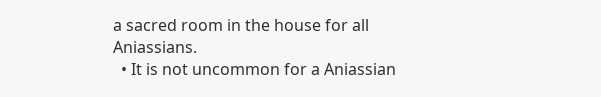a sacred room in the house for all Aniassians.
  • It is not uncommon for a Aniassian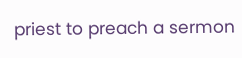priest to preach a sermon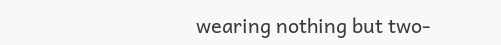wearing nothing but two-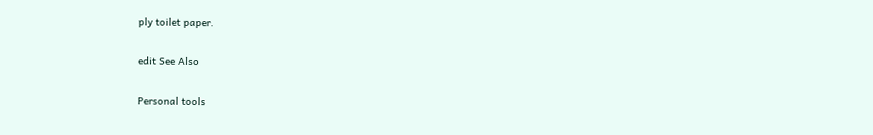ply toilet paper.

edit See Also

Personal tools